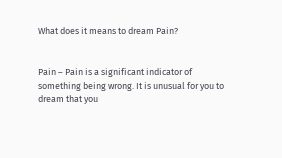What does it means to dream Pain?


Pain – Pain is a significant indicator of something being wrong. It is unusual for you to dream that you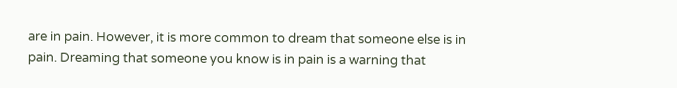are in pain. However, it is more common to dream that someone else is in pain. Dreaming that someone you know is in pain is a warning that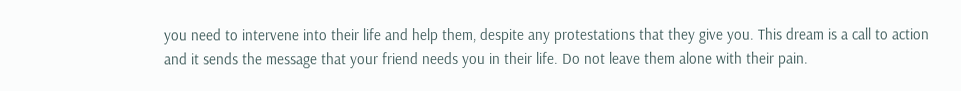you need to intervene into their life and help them, despite any protestations that they give you. This dream is a call to action and it sends the message that your friend needs you in their life. Do not leave them alone with their pain.